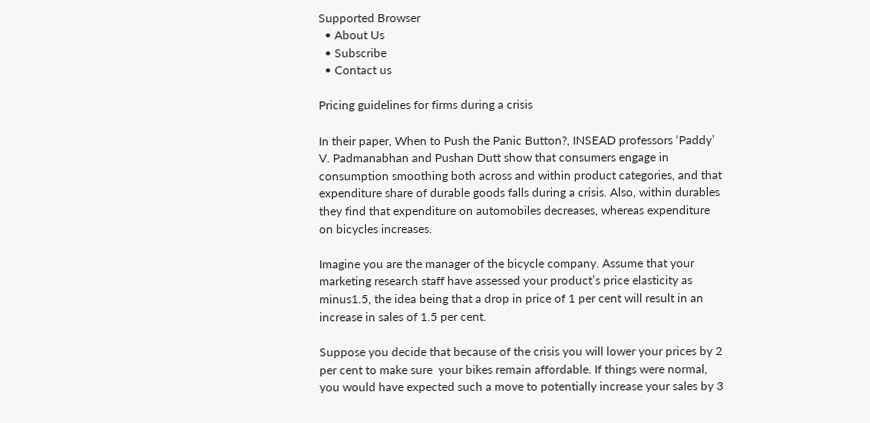Supported Browser
  • About Us
  • Subscribe
  • Contact us

Pricing guidelines for firms during a crisis

In their paper, When to Push the Panic Button?, INSEAD professors ‘Paddy’ V. Padmanabhan and Pushan Dutt show that consumers engage in consumption smoothing both across and within product categories, and that expenditure share of durable goods falls during a crisis. Also, within durables they find that expenditure on automobiles decreases, whereas expenditure on bicycles increases.

Imagine you are the manager of the bicycle company. Assume that your marketing research staff have assessed your product’s price elasticity as minus1.5, the idea being that a drop in price of 1 per cent will result in an increase in sales of 1.5 per cent.

Suppose you decide that because of the crisis you will lower your prices by 2 per cent to make sure  your bikes remain affordable. If things were normal, you would have expected such a move to potentially increase your sales by 3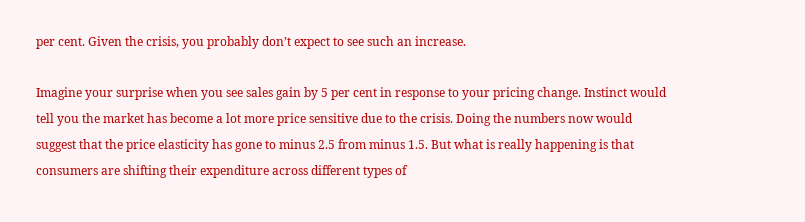per cent. Given the crisis, you probably don’t expect to see such an increase.

Imagine your surprise when you see sales gain by 5 per cent in response to your pricing change. Instinct would tell you the market has become a lot more price sensitive due to the crisis. Doing the numbers now would suggest that the price elasticity has gone to minus 2.5 from minus 1.5. But what is really happening is that consumers are shifting their expenditure across different types of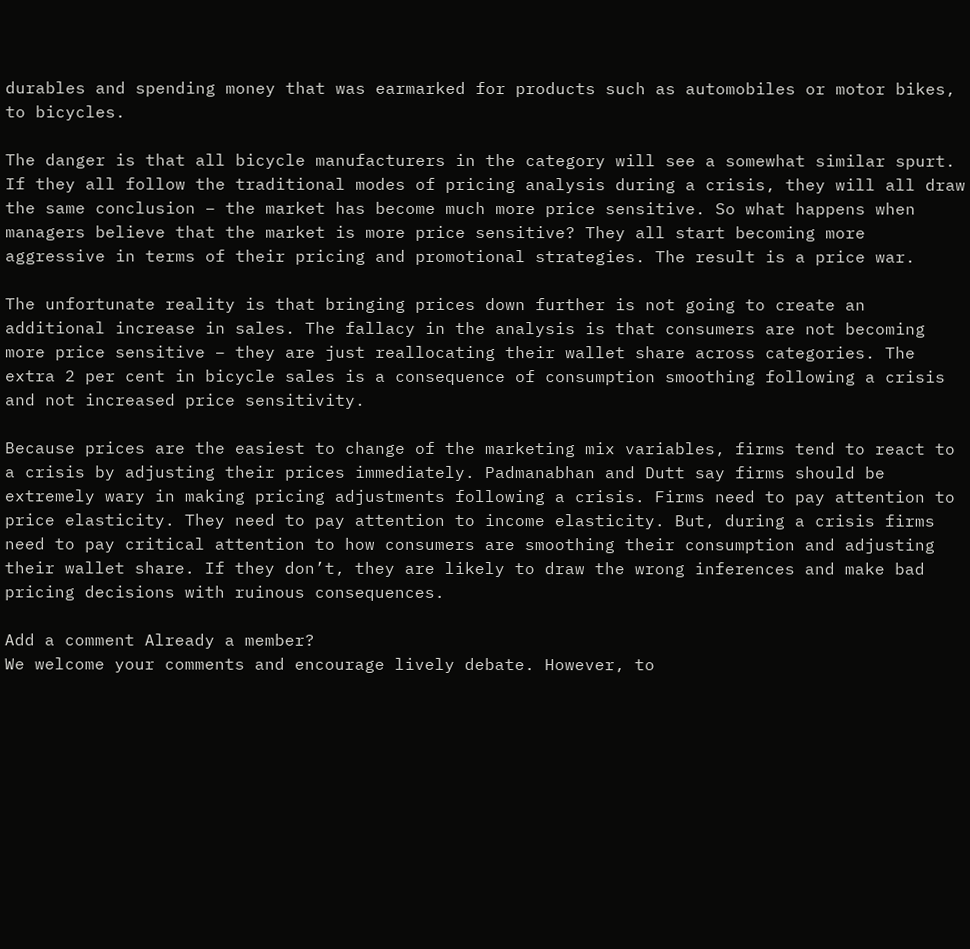durables and spending money that was earmarked for products such as automobiles or motor bikes, to bicycles.

The danger is that all bicycle manufacturers in the category will see a somewhat similar spurt. If they all follow the traditional modes of pricing analysis during a crisis, they will all draw the same conclusion – the market has become much more price sensitive. So what happens when managers believe that the market is more price sensitive? They all start becoming more aggressive in terms of their pricing and promotional strategies. The result is a price war.

The unfortunate reality is that bringing prices down further is not going to create an additional increase in sales. The fallacy in the analysis is that consumers are not becoming more price sensitive – they are just reallocating their wallet share across categories. The extra 2 per cent in bicycle sales is a consequence of consumption smoothing following a crisis and not increased price sensitivity.

Because prices are the easiest to change of the marketing mix variables, firms tend to react to a crisis by adjusting their prices immediately. Padmanabhan and Dutt say firms should be extremely wary in making pricing adjustments following a crisis. Firms need to pay attention to price elasticity. They need to pay attention to income elasticity. But, during a crisis firms need to pay critical attention to how consumers are smoothing their consumption and adjusting their wallet share. If they don’t, they are likely to draw the wrong inferences and make bad pricing decisions with ruinous consequences.

Add a comment Already a member?
We welcome your comments and encourage lively debate. However, to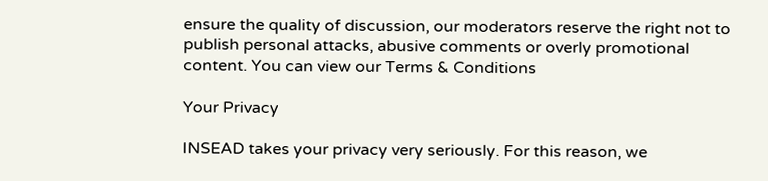ensure the quality of discussion, our moderators reserve the right not to publish personal attacks, abusive comments or overly promotional content. You can view our Terms & Conditions

Your Privacy

INSEAD takes your privacy very seriously. For this reason, we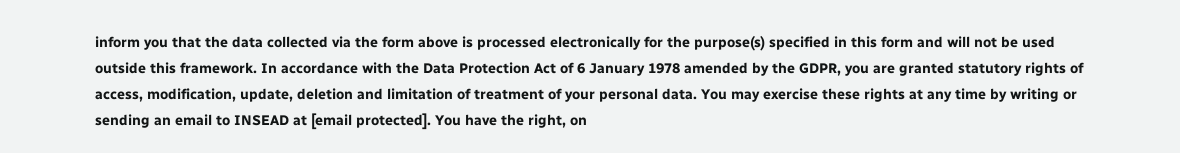inform you that the data collected via the form above is processed electronically for the purpose(s) specified in this form and will not be used outside this framework. In accordance with the Data Protection Act of 6 January 1978 amended by the GDPR, you are granted statutory rights of access, modification, update, deletion and limitation of treatment of your personal data. You may exercise these rights at any time by writing or sending an email to INSEAD at [email protected]. You have the right, on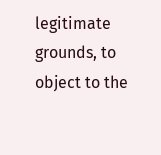legitimate grounds, to object to the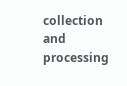collection and processing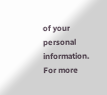of your personal information. For more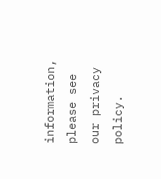information, please see our privacy policy.